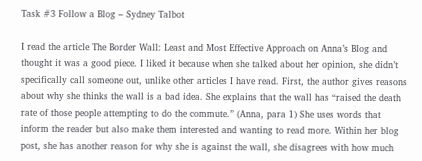Task #3 Follow a Blog – Sydney Talbot

I read the article The Border Wall: Least and Most Effective Approach on Anna’s Blog and thought it was a good piece. I liked it because when she talked about her opinion, she didn’t specifically call someone out, unlike other articles I have read. First, the author gives reasons about why she thinks the wall is a bad idea. She explains that the wall has “raised the death rate of those people attempting to do the commute.” (Anna, para 1) She uses words that inform the reader but also make them interested and wanting to read more. Within her blog post, she has another reason for why she is against the wall, she disagrees with how much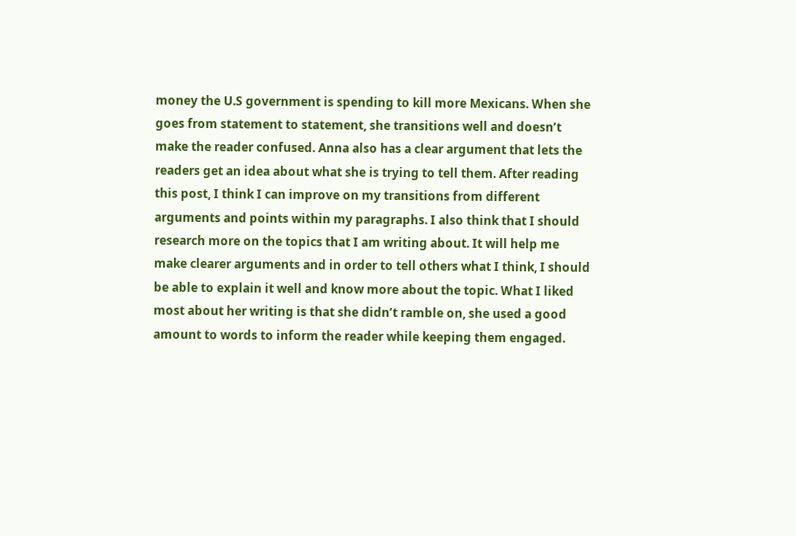money the U.S government is spending to kill more Mexicans. When she goes from statement to statement, she transitions well and doesn’t make the reader confused. Anna also has a clear argument that lets the readers get an idea about what she is trying to tell them. After reading this post, I think I can improve on my transitions from different arguments and points within my paragraphs. I also think that I should research more on the topics that I am writing about. It will help me make clearer arguments and in order to tell others what I think, I should be able to explain it well and know more about the topic. What I liked most about her writing is that she didn’t ramble on, she used a good amount to words to inform the reader while keeping them engaged.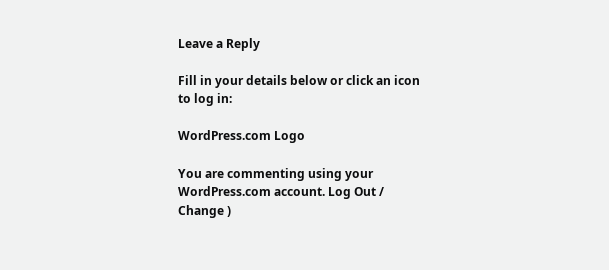Leave a Reply

Fill in your details below or click an icon to log in:

WordPress.com Logo

You are commenting using your WordPress.com account. Log Out / Change )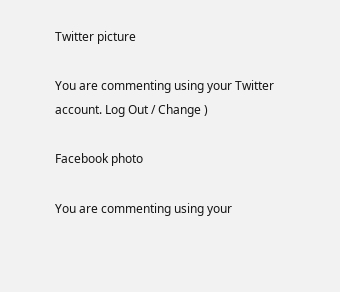Twitter picture

You are commenting using your Twitter account. Log Out / Change )

Facebook photo

You are commenting using your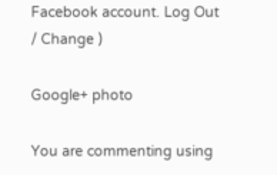Facebook account. Log Out / Change )

Google+ photo

You are commenting using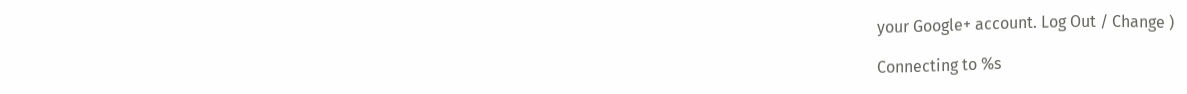your Google+ account. Log Out / Change )

Connecting to %s